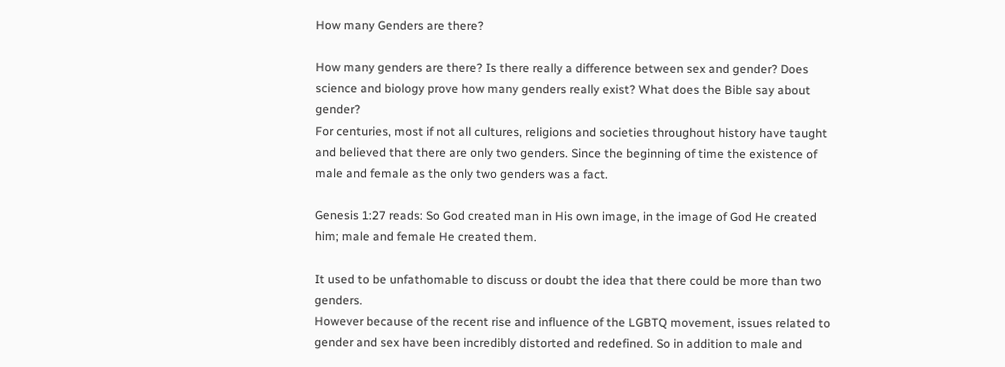How many Genders are there?

How many genders are there? Is there really a difference between sex and gender? Does science and biology prove how many genders really exist? What does the Bible say about gender?
For centuries, most if not all cultures, religions and societies throughout history have taught and believed that there are only two genders. Since the beginning of time the existence of male and female as the only two genders was a fact.

Genesis 1:27 reads: So God created man in His own image, in the image of God He created him; male and female He created them.

It used to be unfathomable to discuss or doubt the idea that there could be more than two genders.
However because of the recent rise and influence of the LGBTQ movement, issues related to gender and sex have been incredibly distorted and redefined. So in addition to male and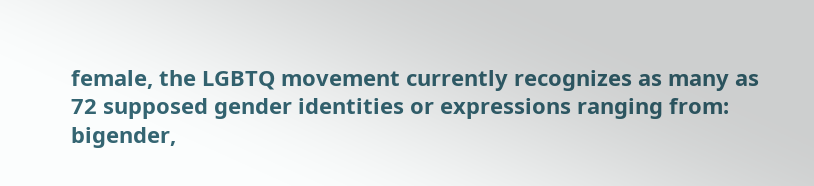female, the LGBTQ movement currently recognizes as many as 72 supposed gender identities or expressions ranging from: bigender,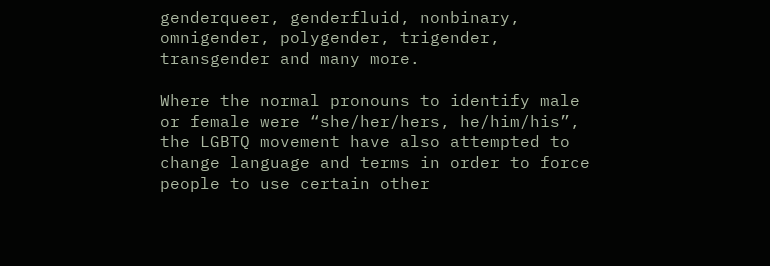genderqueer, genderfluid, nonbinary, omnigender, polygender, trigender, transgender and many more.

Where the normal pronouns to identify male or female were “she/her/hers, he/him/his”, the LGBTQ movement have also attempted to change language and terms in order to force people to use certain other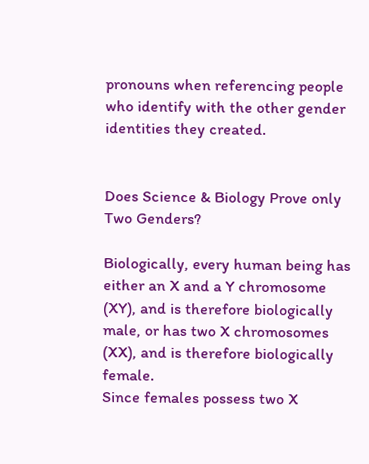pronouns when referencing people who identify with the other gender identities they created.


Does Science & Biology Prove only Two Genders?

Biologically, every human being has either an X and a Y chromosome (XY), and is therefore biologically male, or has two X chromosomes (XX), and is therefore biologically female.
Since females possess two X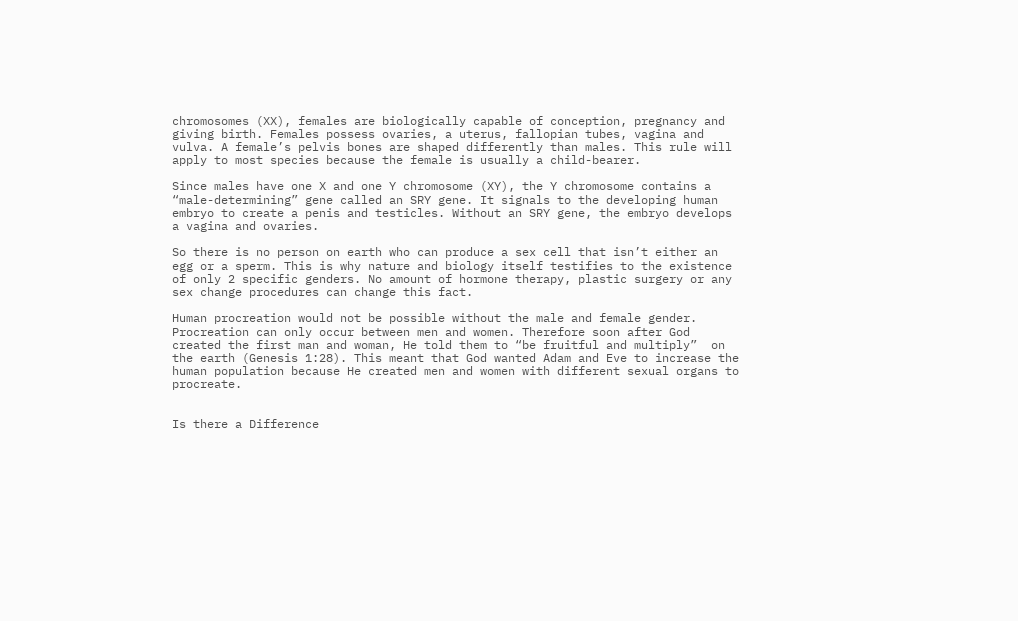chromosomes (XX), females are biologically capable of conception, pregnancy and giving birth. Females possess ovaries, a uterus, fallopian tubes, vagina and vulva. A female’s pelvis bones are shaped differently than males. This rule will apply to most species because the female is usually a child-bearer.

Since males have one X and one Y chromosome (XY), the Y chromosome contains a “male-determining” gene called an SRY gene. It signals to the developing human embryo to create a penis and testicles. Without an SRY gene, the embryo develops a vagina and ovaries.

So there is no person on earth who can produce a sex cell that isn’t either an egg or a sperm. This is why nature and biology itself testifies to the existence of only 2 specific genders. No amount of hormone therapy, plastic surgery or any sex change procedures can change this fact.

Human procreation would not be possible without the male and female gender. Procreation can only occur between men and women. Therefore soon after God created the first man and woman, He told them to “be fruitful and multiply”  on the earth (Genesis 1:28). This meant that God wanted Adam and Eve to increase the human population because He created men and women with different sexual organs to procreate.


Is there a Difference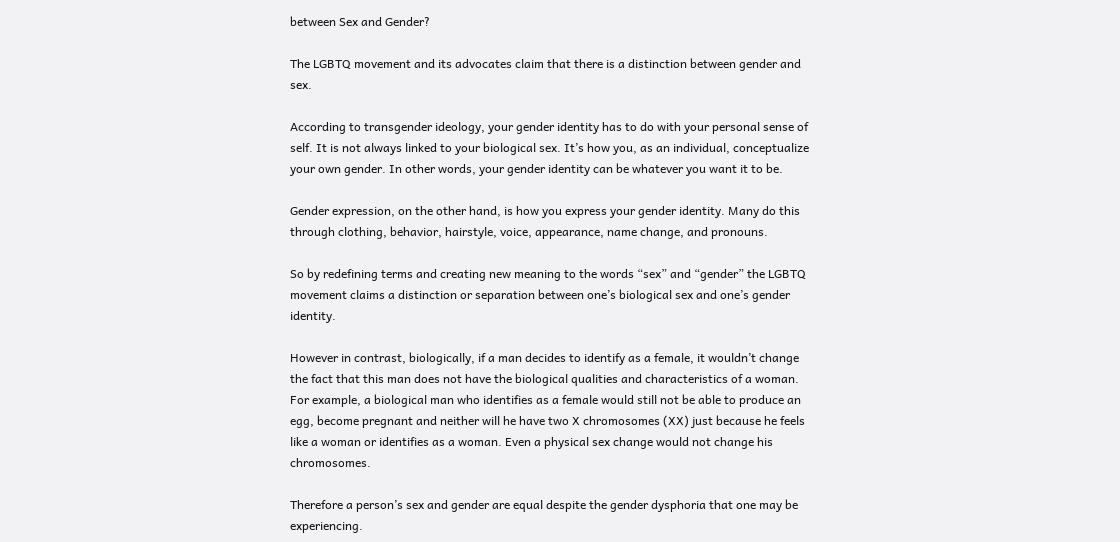between Sex and Gender?

The LGBTQ movement and its advocates claim that there is a distinction between gender and sex.

According to transgender ideology, your gender identity has to do with your personal sense of self. It is not always linked to your biological sex. It’s how you, as an individual, conceptualize your own gender. In other words, your gender identity can be whatever you want it to be.

Gender expression, on the other hand, is how you express your gender identity. Many do this through clothing, behavior, hairstyle, voice, appearance, name change, and pronouns.

So by redefining terms and creating new meaning to the words “sex” and “gender” the LGBTQ movement claims a distinction or separation between one’s biological sex and one’s gender identity.

However in contrast, biologically, if a man decides to identify as a female, it wouldn’t change the fact that this man does not have the biological qualities and characteristics of a woman. For example, a biological man who identifies as a female would still not be able to produce an egg, become pregnant and neither will he have two X chromosomes (XX) just because he feels like a woman or identifies as a woman. Even a physical sex change would not change his chromosomes.

Therefore a person’s sex and gender are equal despite the gender dysphoria that one may be experiencing.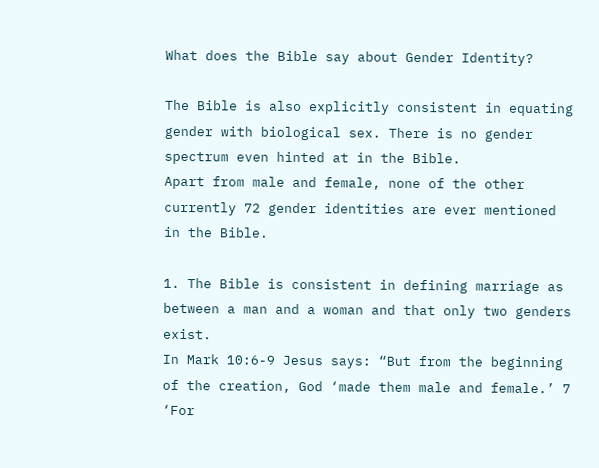What does the Bible say about Gender Identity?

The Bible is also explicitly consistent in equating gender with biological sex. There is no gender spectrum even hinted at in the Bible.
Apart from male and female, none of the other currently 72 gender identities are ever mentioned in the Bible.

1. The Bible is consistent in defining marriage as between a man and a woman and that only two genders exist.
In Mark 10:6-9 Jesus says: “But from the beginning of the creation, God ‘made them male and female.’ 7 ‘For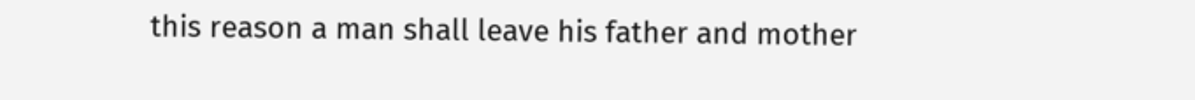this reason a man shall leave his father and mother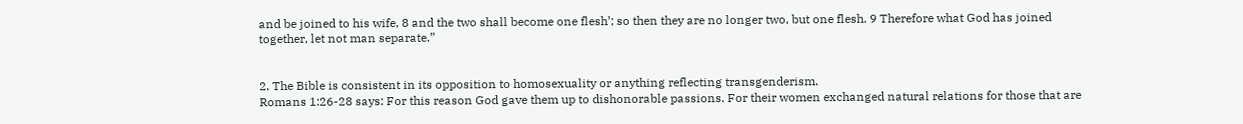and be joined to his wife, 8 and the two shall become one flesh’; so then they are no longer two, but one flesh. 9 Therefore what God has joined together, let not man separate.”


2. The Bible is consistent in its opposition to homosexuality or anything reflecting transgenderism.
Romans 1:26-28 says: For this reason God gave them up to dishonorable passions. For their women exchanged natural relations for those that are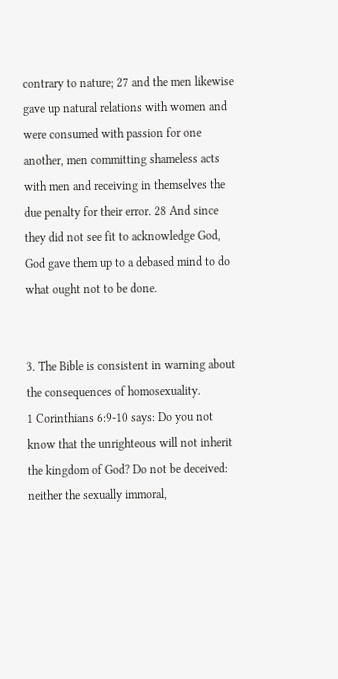contrary to nature; 27 and the men likewise gave up natural relations with women and were consumed with passion for one another, men committing shameless acts with men and receiving in themselves the due penalty for their error. 28 And since they did not see fit to acknowledge God, God gave them up to a debased mind to do what ought not to be done.


3. The Bible is consistent in warning about the consequences of homosexuality.
1 Corinthians 6:9-10 says: Do you not know that the unrighteous will not inherit the kingdom of God? Do not be deceived: neither the sexually immoral,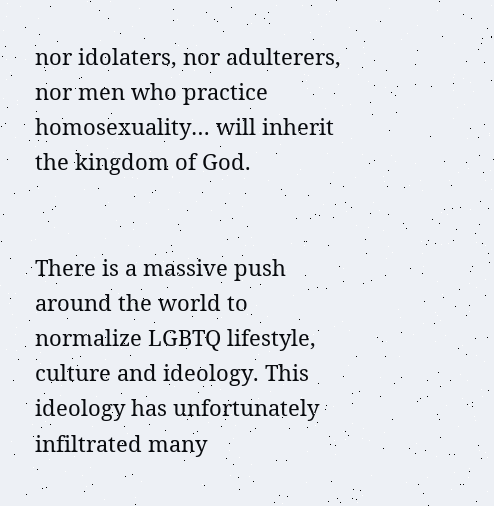nor idolaters, nor adulterers, nor men who practice homosexuality… will inherit the kingdom of God.


There is a massive push around the world to normalize LGBTQ lifestyle, culture and ideology. This ideology has unfortunately infiltrated many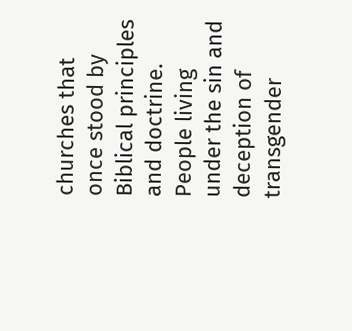churches that once stood by Biblical principles and doctrine.
People living under the sin and deception of transgender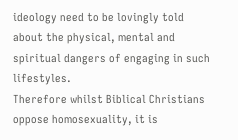ideology need to be lovingly told about the physical, mental and spiritual dangers of engaging in such lifestyles.
Therefore whilst Biblical Christians oppose homosexuality, it is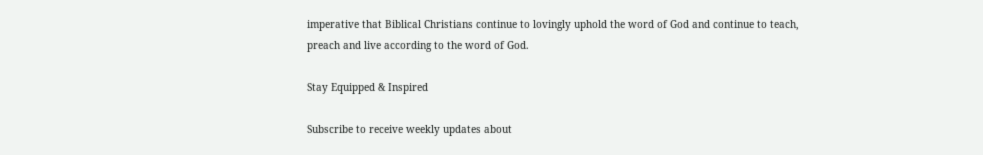imperative that Biblical Christians continue to lovingly uphold the word of God and continue to teach, preach and live according to the word of God.

Stay Equipped & Inspired

Subscribe to receive weekly updates about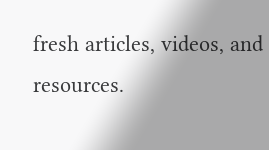fresh articles, videos, and resources.